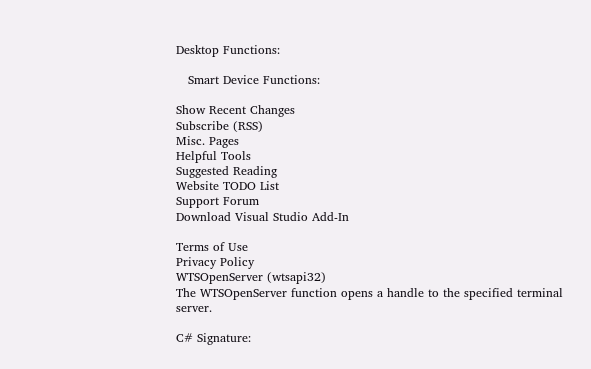Desktop Functions:

   Smart Device Functions:

Show Recent Changes
Subscribe (RSS)
Misc. Pages
Helpful Tools
Suggested Reading
Website TODO List
Support Forum
Download Visual Studio Add-In

Terms of Use
Privacy Policy
WTSOpenServer (wtsapi32)
The WTSOpenServer function opens a handle to the specified terminal server.

C# Signature: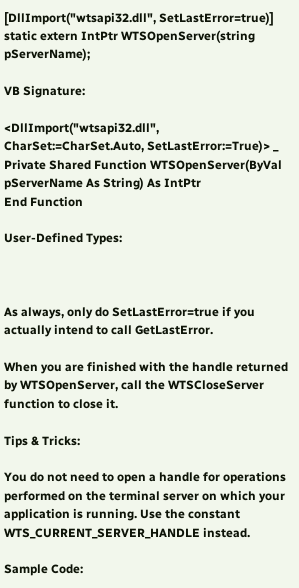[DllImport("wtsapi32.dll", SetLastError=true)]
static extern IntPtr WTSOpenServer(string pServerName);

VB Signature:

<DllImport("wtsapi32.dll", CharSet:=CharSet.Auto, SetLastError:=True)> _
Private Shared Function WTSOpenServer(ByVal pServerName As String) As IntPtr
End Function

User-Defined Types:



As always, only do SetLastError=true if you actually intend to call GetLastError.

When you are finished with the handle returned by WTSOpenServer, call the WTSCloseServer function to close it.

Tips & Tricks:

You do not need to open a handle for operations performed on the terminal server on which your application is running. Use the constant WTS_CURRENT_SERVER_HANDLE instead.

Sample Code: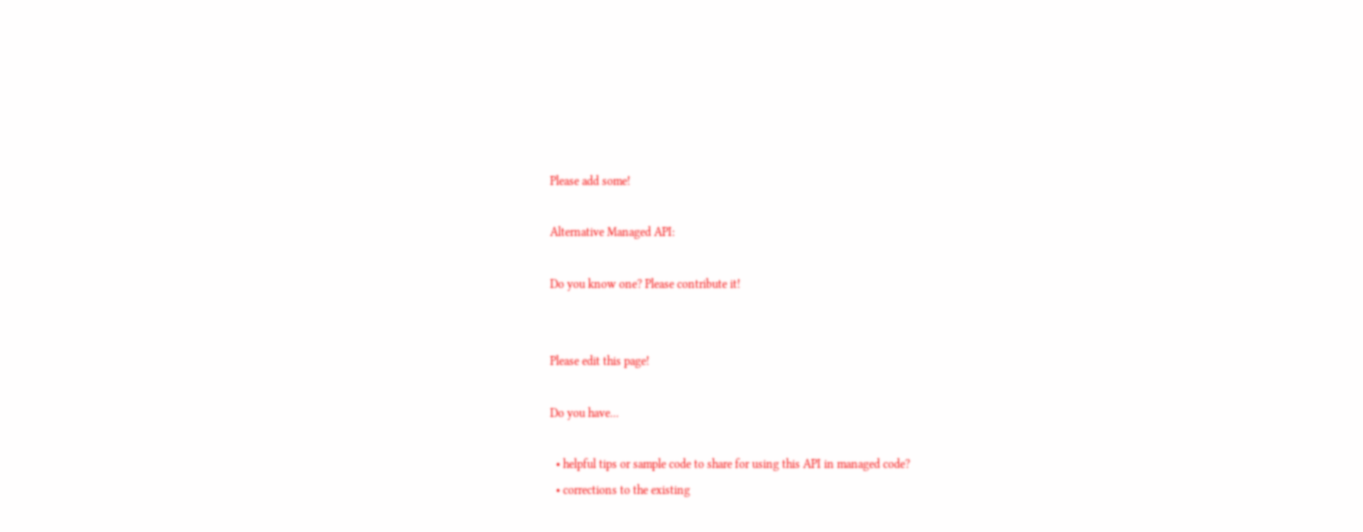Please add some!

Alternative Managed API:

Do you know one? Please contribute it!


Please edit this page!

Do you have...

  • helpful tips or sample code to share for using this API in managed code?
  • corrections to the existing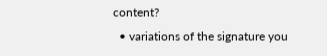content?
  • variations of the signature you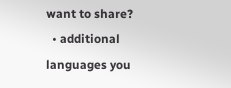want to share?
  • additional languages you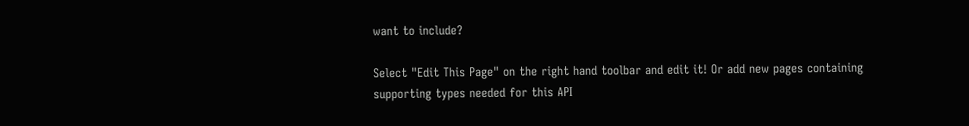want to include?

Select "Edit This Page" on the right hand toolbar and edit it! Or add new pages containing supporting types needed for this API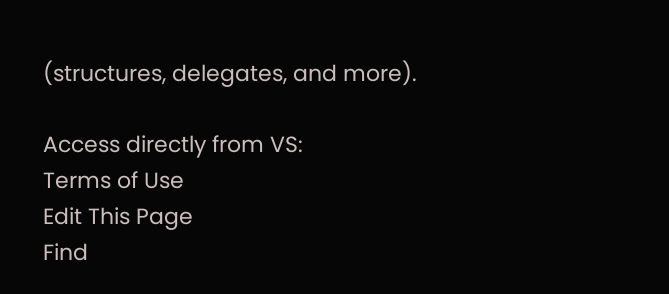(structures, delegates, and more).

Access directly from VS:
Terms of Use
Edit This Page
Find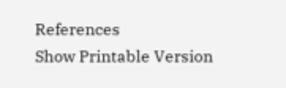References
Show Printable Version